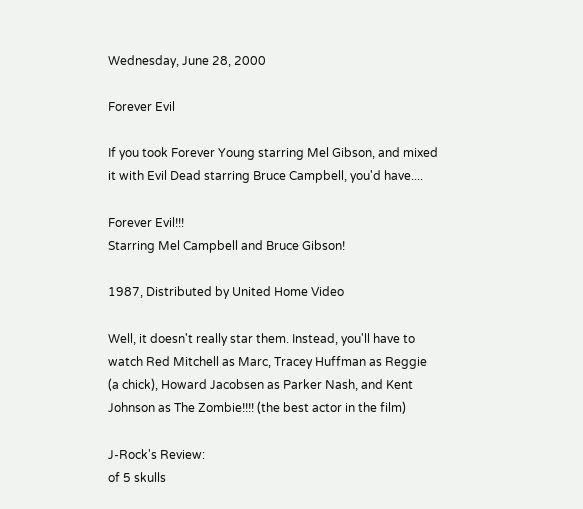Wednesday, June 28, 2000

Forever Evil

If you took Forever Young starring Mel Gibson, and mixed it with Evil Dead starring Bruce Campbell, you'd have....

Forever Evil!!!
Starring Mel Campbell and Bruce Gibson!

1987, Distributed by United Home Video

Well, it doesn't really star them. Instead, you'll have to watch Red Mitchell as Marc, Tracey Huffman as Reggie (a chick), Howard Jacobsen as Parker Nash, and Kent Johnson as The Zombie!!!! (the best actor in the film)

J-Rock's Review:
of 5 skulls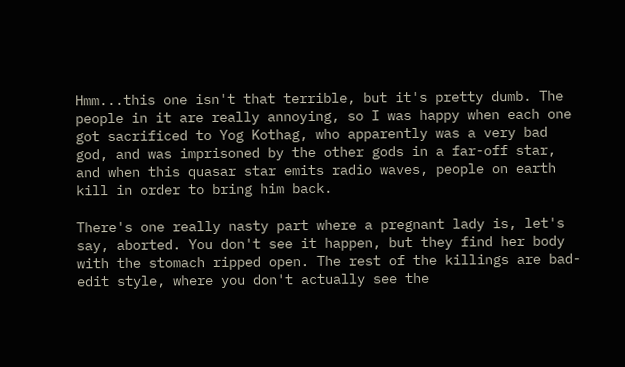Hmm...this one isn't that terrible, but it's pretty dumb. The people in it are really annoying, so I was happy when each one got sacrificed to Yog Kothag, who apparently was a very bad god, and was imprisoned by the other gods in a far-off star, and when this quasar star emits radio waves, people on earth kill in order to bring him back.

There's one really nasty part where a pregnant lady is, let's say, aborted. You don't see it happen, but they find her body with the stomach ripped open. The rest of the killings are bad-edit style, where you don't actually see the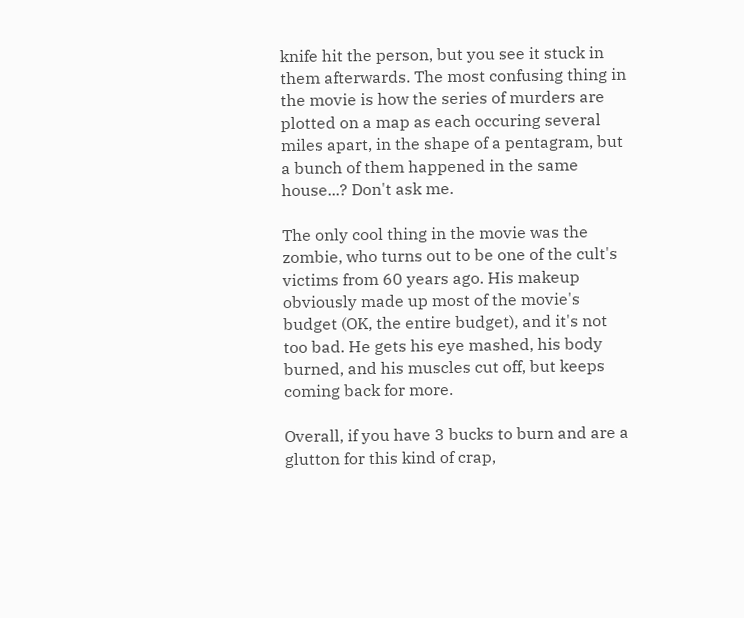knife hit the person, but you see it stuck in them afterwards. The most confusing thing in the movie is how the series of murders are plotted on a map as each occuring several miles apart, in the shape of a pentagram, but a bunch of them happened in the same house...? Don't ask me.

The only cool thing in the movie was the zombie, who turns out to be one of the cult's victims from 60 years ago. His makeup obviously made up most of the movie's budget (OK, the entire budget), and it's not too bad. He gets his eye mashed, his body burned, and his muscles cut off, but keeps coming back for more.

Overall, if you have 3 bucks to burn and are a glutton for this kind of crap,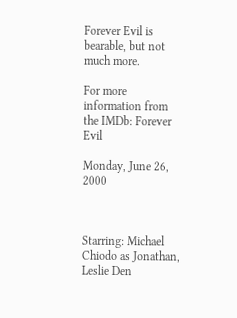Forever Evil is bearable, but not much more.

For more information from the IMDb: Forever Evil

Monday, June 26, 2000



Starring: Michael Chiodo as Jonathan, Leslie Den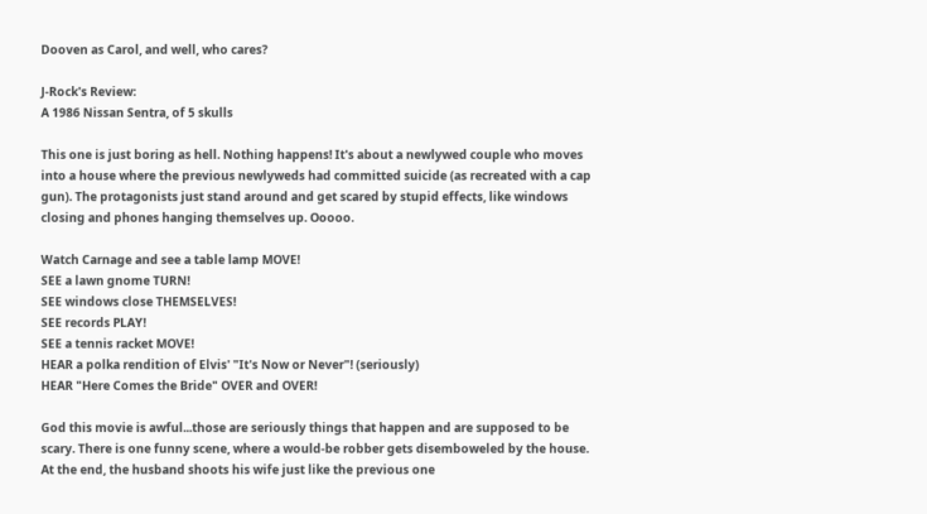Dooven as Carol, and well, who cares?

J-Rock's Review:
A 1986 Nissan Sentra, of 5 skulls

This one is just boring as hell. Nothing happens! It's about a newlywed couple who moves into a house where the previous newlyweds had committed suicide (as recreated with a cap gun). The protagonists just stand around and get scared by stupid effects, like windows closing and phones hanging themselves up. Ooooo.

Watch Carnage and see a table lamp MOVE!
SEE a lawn gnome TURN!
SEE windows close THEMSELVES!
SEE records PLAY!
SEE a tennis racket MOVE!
HEAR a polka rendition of Elvis' "It's Now or Never"! (seriously)
HEAR "Here Comes the Bride" OVER and OVER!

God this movie is awful...those are seriously things that happen and are supposed to be scary. There is one funny scene, where a would-be robber gets disemboweled by the house. At the end, the husband shoots his wife just like the previous one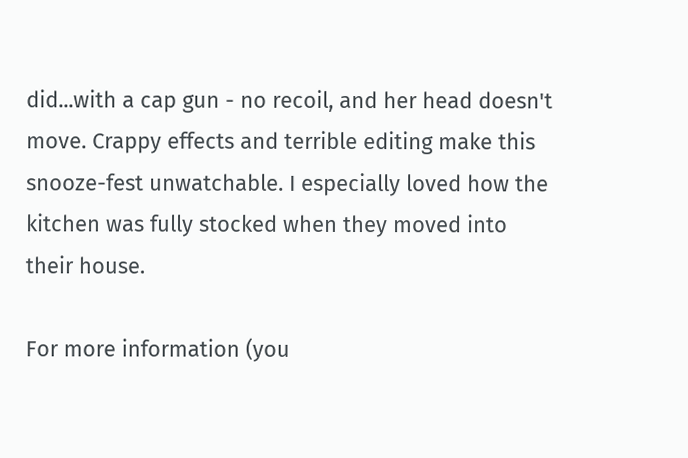did...with a cap gun - no recoil, and her head doesn't move. Crappy effects and terrible editing make this snooze-fest unwatchable. I especially loved how the kitchen was fully stocked when they moved into their house.

For more information (you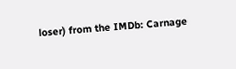loser) from the IMDb: Carnage